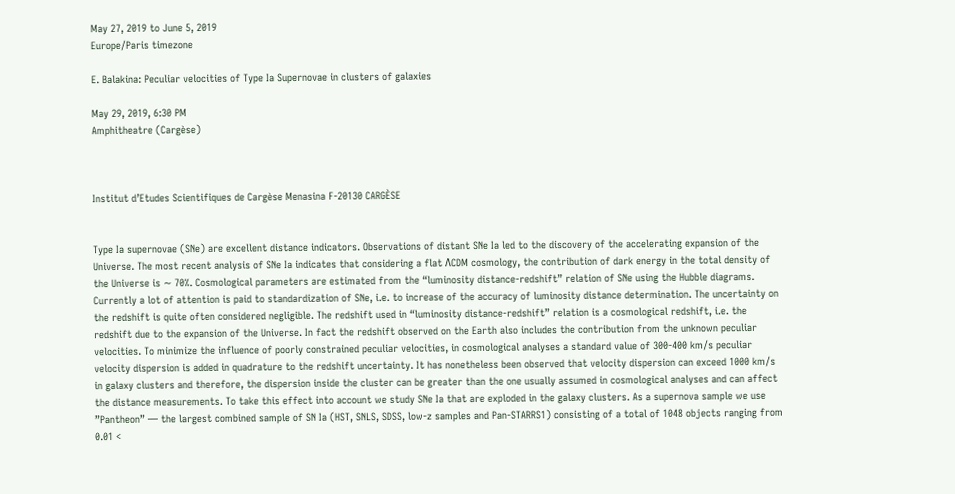May 27, 2019 to June 5, 2019
Europe/Paris timezone

E. Balakina: Peculiar velocities of Type Ia Supernovae in clusters of galaxies

May 29, 2019, 6:30 PM
Amphitheatre (Cargèse)



Institut d’Etudes Scientifiques de Cargèse Menasina F-20130 CARGÈSE


Type Ia supernovae (SNe) are excellent distance indicators. Observations of distant SNe Ia led to the discovery of the accelerating expansion of the Universe. The most recent analysis of SNe Ia indicates that considering a flat ΛCDM cosmology, the contribution of dark energy in the total density of the Universe is ∼ 70%. Cosmological parameters are estimated from the “luminosity distance-redshift” relation of SNe using the Hubble diagrams. Currently a lot of attention is paid to standardization of SNe, i.e. to increase of the accuracy of luminosity distance determination. The uncertainty on the redshift is quite often considered negligible. The redshift used in “luminosity distance-redshift” relation is a cosmological redshift, i.e. the redshift due to the expansion of the Universe. In fact the redshift observed on the Earth also includes the contribution from the unknown peculiar velocities. To minimize the influence of poorly constrained peculiar velocities, in cosmological analyses a standard value of 300-400 km/s peculiar velocity dispersion is added in quadrature to the redshift uncertainty. It has nonetheless been observed that velocity dispersion can exceed 1000 km/s in galaxy clusters and therefore, the dispersion inside the cluster can be greater than the one usually assumed in cosmological analyses and can affect the distance measurements. To take this effect into account we study SNe Ia that are exploded in the galaxy clusters. As a supernova sample we use ”Pantheon” — the largest combined sample of SN Ia (HST, SNLS, SDSS, low-z samples and Pan-STARRS1) consisting of a total of 1048 objects ranging from 0.01 <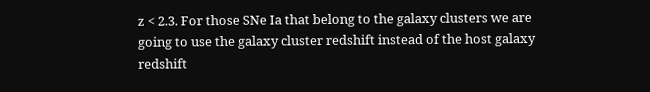z < 2.3. For those SNe Ia that belong to the galaxy clusters we are going to use the galaxy cluster redshift instead of the host galaxy redshift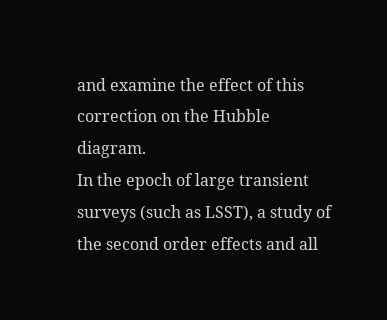and examine the effect of this correction on the Hubble diagram.
In the epoch of large transient surveys (such as LSST), a study of the second order effects and all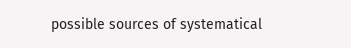possible sources of systematical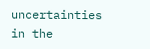uncertainties in the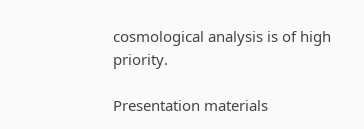cosmological analysis is of high priority.

Presentation materials